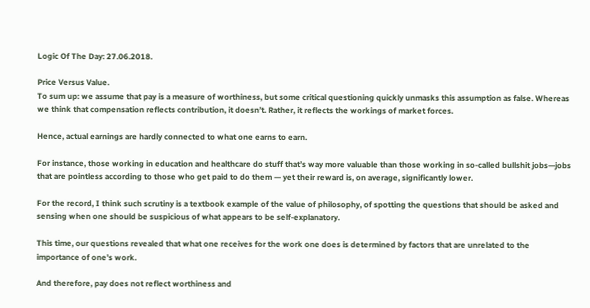Logic Of The Day: 27.06.2018.

Price Versus Value.
To sum up: we assume that pay is a measure of worthiness, but some critical questioning quickly unmasks this assumption as false. Whereas we think that compensation reflects contribution, it doesn’t. Rather, it reflects the workings of market forces.

Hence, actual earnings are hardly connected to what one earns to earn.

For instance, those working in education and healthcare do stuff that’s way more valuable than those working in so-called bullshit jobs—jobs that are pointless according to those who get paid to do them — yet their reward is, on average, significantly lower.

For the record, I think such scrutiny is a textbook example of the value of philosophy, of spotting the questions that should be asked and sensing when one should be suspicious of what appears to be self-explanatory.

This time, our questions revealed that what one receives for the work one does is determined by factors that are unrelated to the importance of one’s work.

And therefore, pay does not reflect worthiness and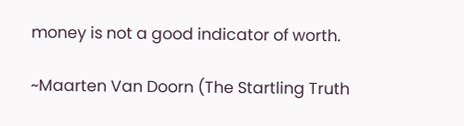money is not a good indicator of worth.

~Maarten Van Doorn (The Startling Truth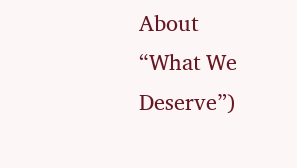About “What We Deserve”)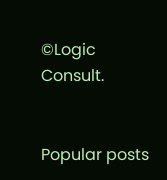©Logic Consult.


Popular posts